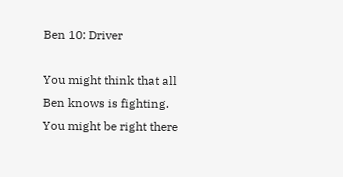Ben 10: Driver

You might think that all Ben knows is fighting. You might be right there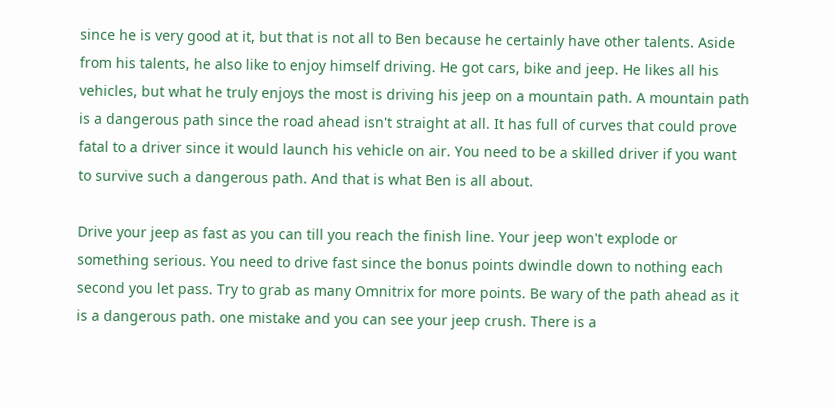since he is very good at it, but that is not all to Ben because he certainly have other talents. Aside from his talents, he also like to enjoy himself driving. He got cars, bike and jeep. He likes all his vehicles, but what he truly enjoys the most is driving his jeep on a mountain path. A mountain path is a dangerous path since the road ahead isn't straight at all. It has full of curves that could prove fatal to a driver since it would launch his vehicle on air. You need to be a skilled driver if you want to survive such a dangerous path. And that is what Ben is all about.

Drive your jeep as fast as you can till you reach the finish line. Your jeep won't explode or something serious. You need to drive fast since the bonus points dwindle down to nothing each second you let pass. Try to grab as many Omnitrix for more points. Be wary of the path ahead as it is a dangerous path. one mistake and you can see your jeep crush. There is a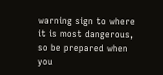warning sign to where it is most dangerous, so be prepared when you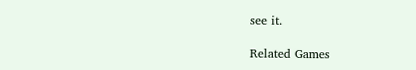see it.

Related Games